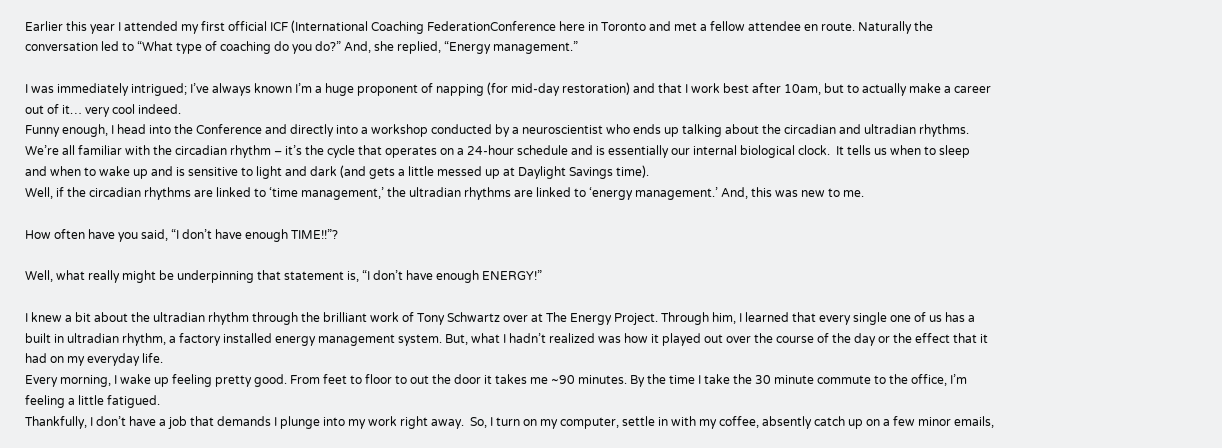Earlier this year I attended my first official ICF (International Coaching FederationConference here in Toronto and met a fellow attendee en route. Naturally the conversation led to “What type of coaching do you do?” And, she replied, “Energy management.”

I was immediately intrigued; I’ve always known I’m a huge proponent of napping (for mid-day restoration) and that I work best after 10am, but to actually make a career out of it… very cool indeed.
Funny enough, I head into the Conference and directly into a workshop conducted by a neuroscientist who ends up talking about the circadian and ultradian rhythms. We’re all familiar with the circadian rhythm – it’s the cycle that operates on a 24-hour schedule and is essentially our internal biological clock.  It tells us when to sleep and when to wake up and is sensitive to light and dark (and gets a little messed up at Daylight Savings time).
Well, if the circadian rhythms are linked to ‘time management,’ the ultradian rhythms are linked to ‘energy management.’ And, this was new to me.

How often have you said, “I don’t have enough TIME!!”?

Well, what really might be underpinning that statement is, “I don’t have enough ENERGY!”

I knew a bit about the ultradian rhythm through the brilliant work of Tony Schwartz over at The Energy Project. Through him, I learned that every single one of us has a built in ultradian rhythm, a factory installed energy management system. But, what I hadn’t realized was how it played out over the course of the day or the effect that it had on my everyday life.
Every morning, I wake up feeling pretty good. From feet to floor to out the door it takes me ~90 minutes. By the time I take the 30 minute commute to the office, I’m feeling a little fatigued.
Thankfully, I don’t have a job that demands I plunge into my work right away.  So, I turn on my computer, settle in with my coffee, absently catch up on a few minor emails,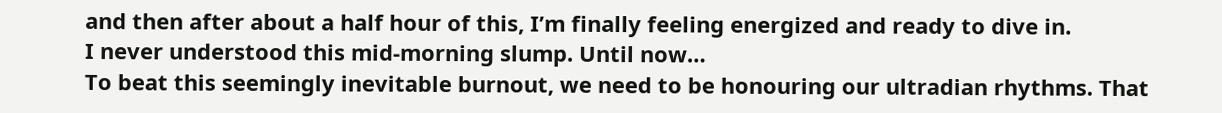and then after about a half hour of this, I’m finally feeling energized and ready to dive in.
I never understood this mid-morning slump. Until now…
To beat this seemingly inevitable burnout, we need to be honouring our ultradian rhythms. That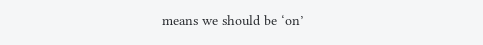means we should be ‘on’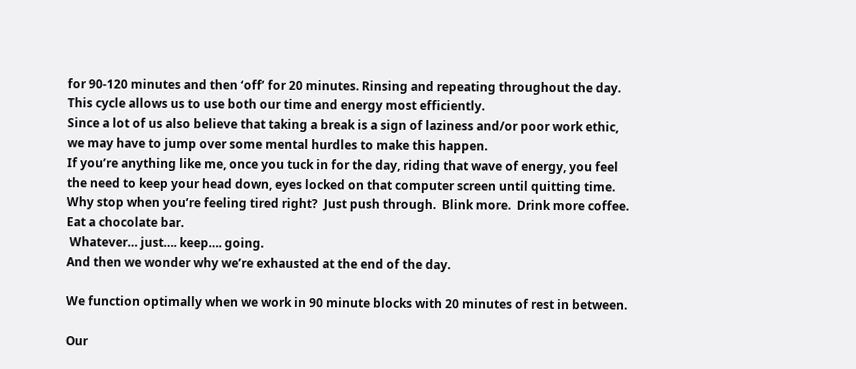for 90-120 minutes and then ‘off’ for 20 minutes. Rinsing and repeating throughout the day. This cycle allows us to use both our time and energy most efficiently.
Since a lot of us also believe that taking a break is a sign of laziness and/or poor work ethic, we may have to jump over some mental hurdles to make this happen.
If you’re anything like me, once you tuck in for the day, riding that wave of energy, you feel the need to keep your head down, eyes locked on that computer screen until quitting time. Why stop when you’re feeling tired right?  Just push through.  Blink more.  Drink more coffee.  Eat a chocolate bar.
 Whatever… just…. keep…. going.
And then we wonder why we’re exhausted at the end of the day.

We function optimally when we work in 90 minute blocks with 20 minutes of rest in between.

Our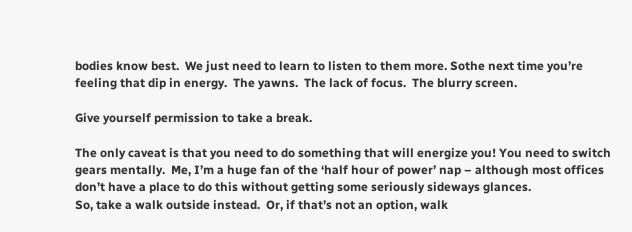bodies know best.  We just need to learn to listen to them more. Sothe next time you’re feeling that dip in energy.  The yawns.  The lack of focus.  The blurry screen.

Give yourself permission to take a break.

The only caveat is that you need to do something that will energize you! You need to switch gears mentally.  Me, I’m a huge fan of the ‘half hour of power’ nap – although most offices don’t have a place to do this without getting some seriously sideways glances.
So, take a walk outside instead.  Or, if that’s not an option, walk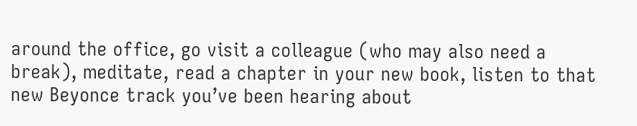around the office, go visit a colleague (who may also need a break), meditate, read a chapter in your new book, listen to that new Beyonce track you’ve been hearing about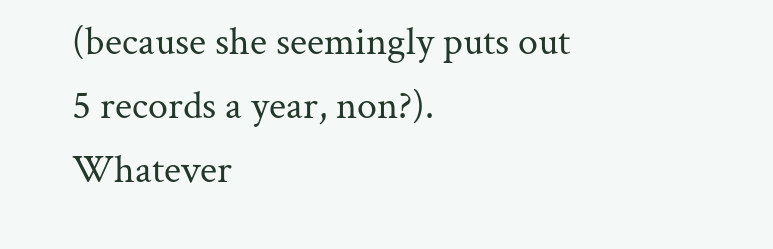(because she seemingly puts out 5 records a year, non?).  Whatever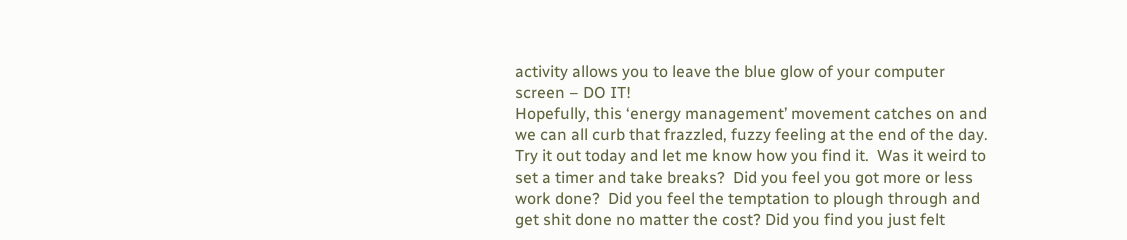activity allows you to leave the blue glow of your computer screen – DO IT!
Hopefully, this ‘energy management’ movement catches on and we can all curb that frazzled, fuzzy feeling at the end of the day.
Try it out today and let me know how you find it.  Was it weird to set a timer and take breaks?  Did you feel you got more or less work done?  Did you feel the temptation to plough through and get shit done no matter the cost? Did you find you just felt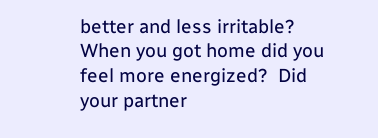better and less irritable?  When you got home did you feel more energized?  Did your partner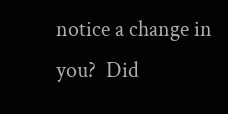notice a change in you?  Did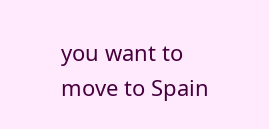you want to move to Spain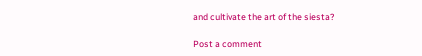and cultivate the art of the siesta?

Post a comment